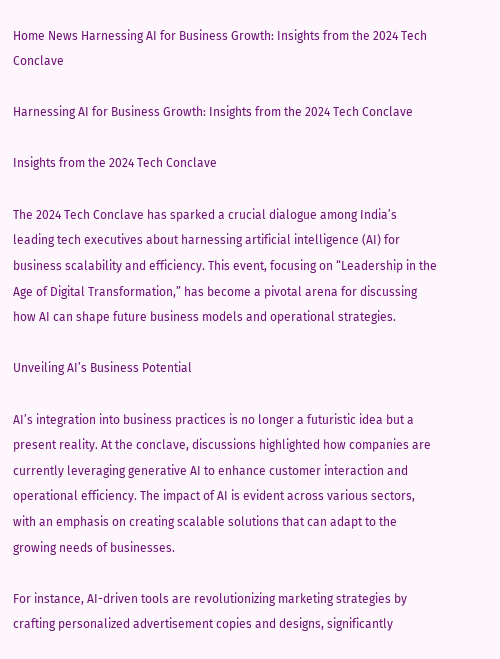Home News Harnessing AI for Business Growth: Insights from the 2024 Tech Conclave

Harnessing AI for Business Growth: Insights from the 2024 Tech Conclave

Insights from the 2024 Tech Conclave

The 2024 Tech Conclave has sparked a crucial dialogue among India’s leading tech executives about harnessing artificial intelligence (AI) for business scalability and efficiency. This event, focusing on “Leadership in the Age of Digital Transformation,” has become a pivotal arena for discussing how AI can shape future business models and operational strategies.

Unveiling AI’s Business Potential

AI’s integration into business practices is no longer a futuristic idea but a present reality. At the conclave, discussions highlighted how companies are currently leveraging generative AI to enhance customer interaction and operational efficiency. The impact of AI is evident across various sectors, with an emphasis on creating scalable solutions that can adapt to the growing needs of businesses.

For instance, AI-driven tools are revolutionizing marketing strategies by crafting personalized advertisement copies and designs, significantly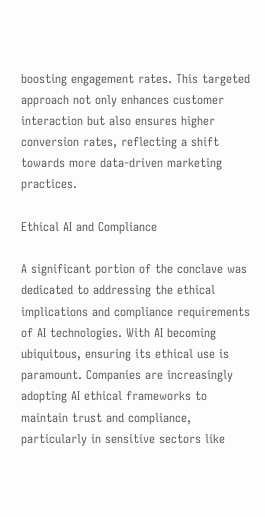boosting engagement rates. This targeted approach not only enhances customer interaction but also ensures higher conversion rates, reflecting a shift towards more data-driven marketing practices.

Ethical AI and Compliance

A significant portion of the conclave was dedicated to addressing the ethical implications and compliance requirements of AI technologies. With AI becoming ubiquitous, ensuring its ethical use is paramount. Companies are increasingly adopting AI ethical frameworks to maintain trust and compliance, particularly in sensitive sectors like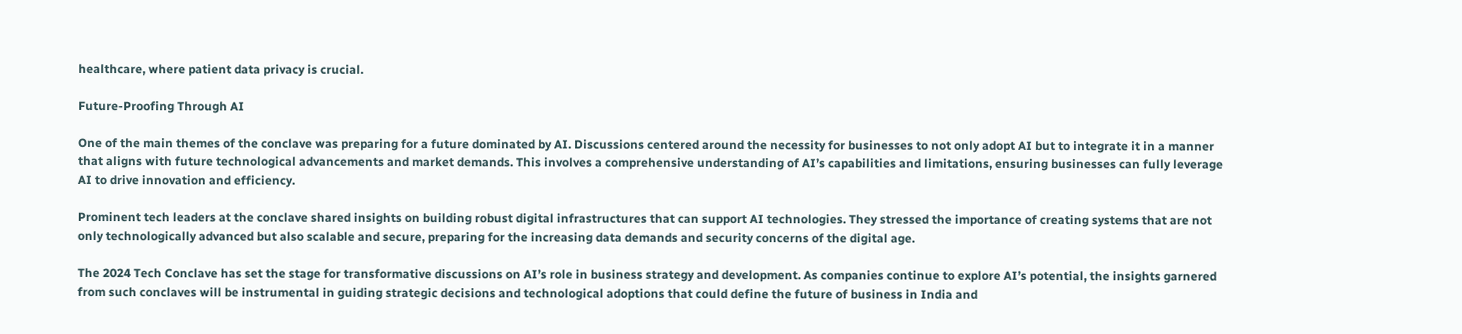healthcare, where patient data privacy is crucial.

Future-Proofing Through AI

One of the main themes of the conclave was preparing for a future dominated by AI. Discussions centered around the necessity for businesses to not only adopt AI but to integrate it in a manner that aligns with future technological advancements and market demands. This involves a comprehensive understanding of AI’s capabilities and limitations, ensuring businesses can fully leverage AI to drive innovation and efficiency.

Prominent tech leaders at the conclave shared insights on building robust digital infrastructures that can support AI technologies. They stressed the importance of creating systems that are not only technologically advanced but also scalable and secure, preparing for the increasing data demands and security concerns of the digital age.

The 2024 Tech Conclave has set the stage for transformative discussions on AI’s role in business strategy and development. As companies continue to explore AI’s potential, the insights garnered from such conclaves will be instrumental in guiding strategic decisions and technological adoptions that could define the future of business in India and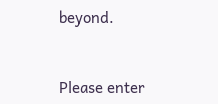beyond.


Please enter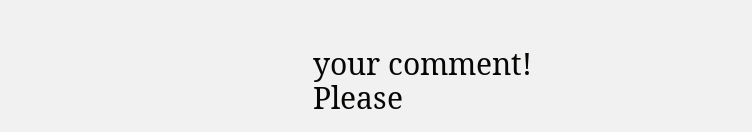your comment!
Please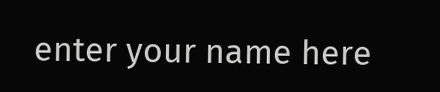enter your name here